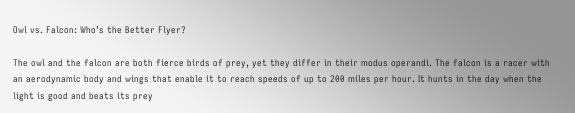Owl vs. Falcon: Who’s the Better Flyer?

The owl and the falcon are both fierce birds of prey, yet they differ in their modus operandi. The falcon is a racer with an aerodynamic body and wings that enable it to reach speeds of up to 200 miles per hour. It hunts in the day when the light is good and beats its prey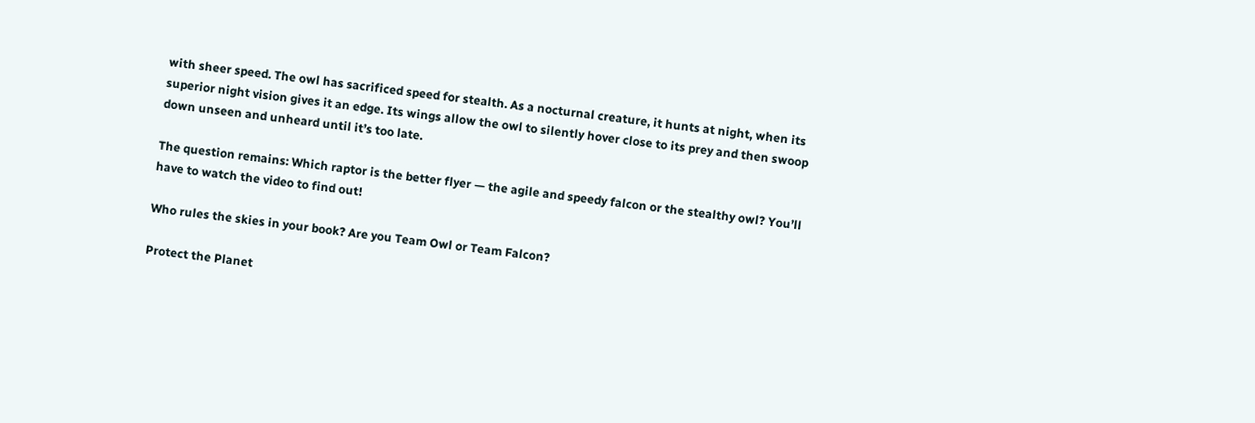with sheer speed. The owl has sacrificed speed for stealth. As a nocturnal creature, it hunts at night, when its superior night vision gives it an edge. Its wings allow the owl to silently hover close to its prey and then swoop down unseen and unheard until it’s too late.

The question remains: Which raptor is the better flyer — the agile and speedy falcon or the stealthy owl? You’ll have to watch the video to find out!

Who rules the skies in your book? Are you Team Owl or Team Falcon?

Protect the Planet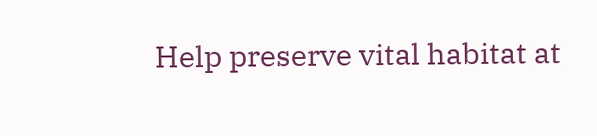Help preserve vital habitat at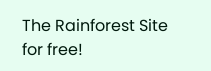The Rainforest Site for free!